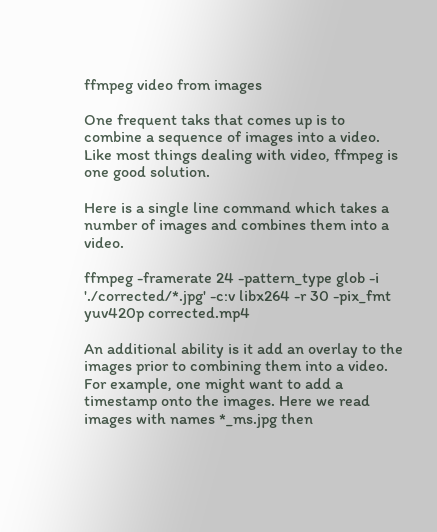ffmpeg video from images

One frequent taks that comes up is to combine a sequence of images into a video. Like most things dealing with video, ffmpeg is one good solution.

Here is a single line command which takes a number of images and combines them into a video.

ffmpeg -framerate 24 -pattern_type glob -i './corrected/*.jpg' -c:v libx264 -r 30 -pix_fmt yuv420p corrected.mp4

An additional ability is it add an overlay to the images prior to combining them into a video. For example, one might want to add a timestamp onto the images. Here we read images with names *_ms.jpg then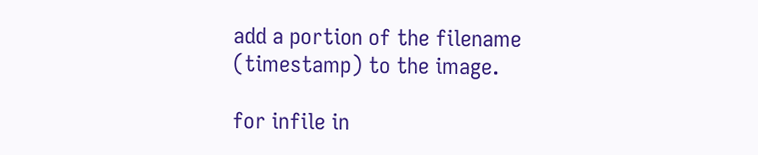add a portion of the filename (timestamp) to the image.

for infile in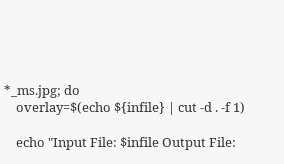*_ms.jpg; do
    overlay=$(echo ${infile} | cut -d . -f 1)

    echo "Input File: $infile Output File: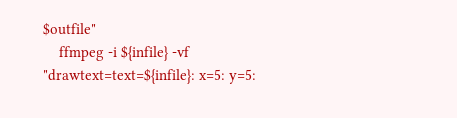$outfile"
    ffmpeg -i ${infile} -vf "drawtext=text=${infile}: x=5: y=5: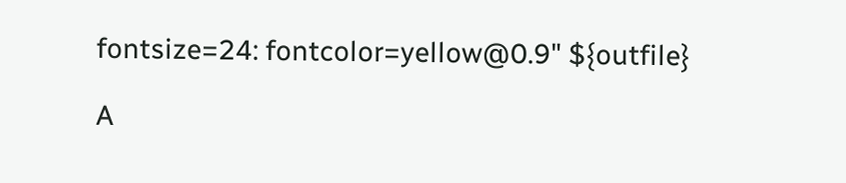fontsize=24: fontcolor=yellow@0.9" ${outfile}

A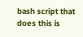bash script that does this is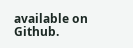available on Github.